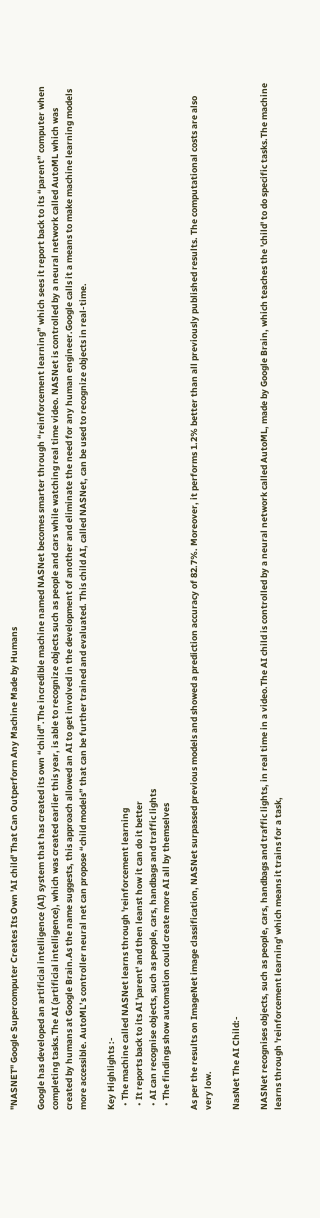"NASNET" Google Supercomputer Creates Its Own 'AI child' That Can Outperform Any Machine Made by Humans

Google has developed an artificial intelligence (AI) system that has created its own “child”.The incredible machine named NASNet becomes smarter through “reinforcement learning” which sees it report back to its “parent” computer when completing tasks.The AI (artificial intelligence), which was created earlier this year, is able to recognize objects such as people and cars while watching real time video. NASNet is controlled by a neural network called AutoML which was created by humans at Google Brain.As the name suggests, this approach allowed an AI to get involved in the development of another and eliminate the need for any human engineer.Google calls it a means to make machine learning models more accessible. AutoML’s controller neural net can propose “child models” that can be further trained and evaluated. This child AI, called NASNet, can be used to recognize objects in real-time.

Key Highlights :-
  • The machine called NASNet learns through 'reinforcement learning
  • It reports back to its AI 'parent' and then leanst how it can do it better
  • AI can recognise objects, such as people, cars, handbags and traffic lights
  • The findings show automation could create more AI all by themselves

As per the results on ImageNet image classification, NASNet surpassed previous models and showed a prediction accuracy of 82.7%. Moreover, it performs 1.2% better than all previously published results. The computational costs are also very low.

NasNet The AI Child:-

NASNet recognises objects, such as people, cars, handbags and traffic lights, in real time in a video.The AI child is controlled by a neural network called AutoML, made by Google Brain, which teaches the 'child' to do specific tasks.The machine learns through 'reinforcement learning' which means it trains for a task,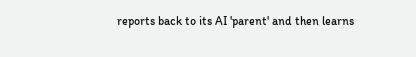reports back to its AI 'parent' and then learns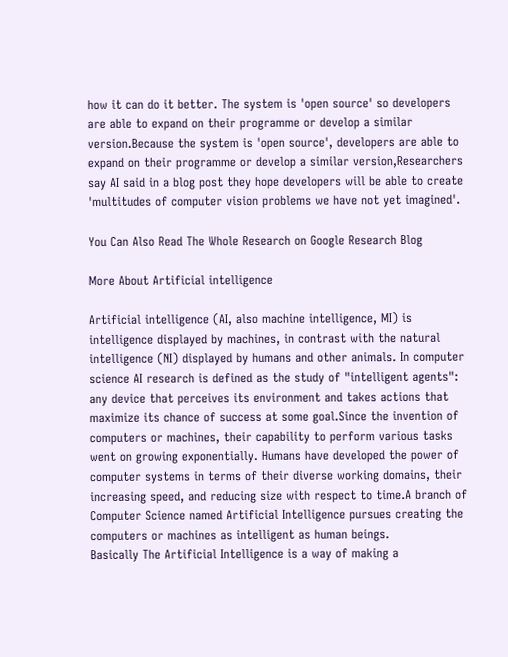how it can do it better. The system is 'open source' so developers are able to expand on their programme or develop a similar version.Because the system is 'open source', developers are able to expand on their programme or develop a similar version,Researchers say AI said in a blog post they hope developers will be able to create 'multitudes of computer vision problems we have not yet imagined'.

You Can Also Read The Whole Research on Google Research Blog

More About Artificial intelligence

Artificial intelligence (AI, also machine intelligence, MI) is intelligence displayed by machines, in contrast with the natural intelligence (NI) displayed by humans and other animals. In computer science AI research is defined as the study of "intelligent agents": any device that perceives its environment and takes actions that maximize its chance of success at some goal.Since the invention of computers or machines, their capability to perform various tasks went on growing exponentially. Humans have developed the power of computer systems in terms of their diverse working domains, their increasing speed, and reducing size with respect to time.A branch of Computer Science named Artificial Intelligence pursues creating the computers or machines as intelligent as human beings.
Basically The Artificial Intelligence is a way of making a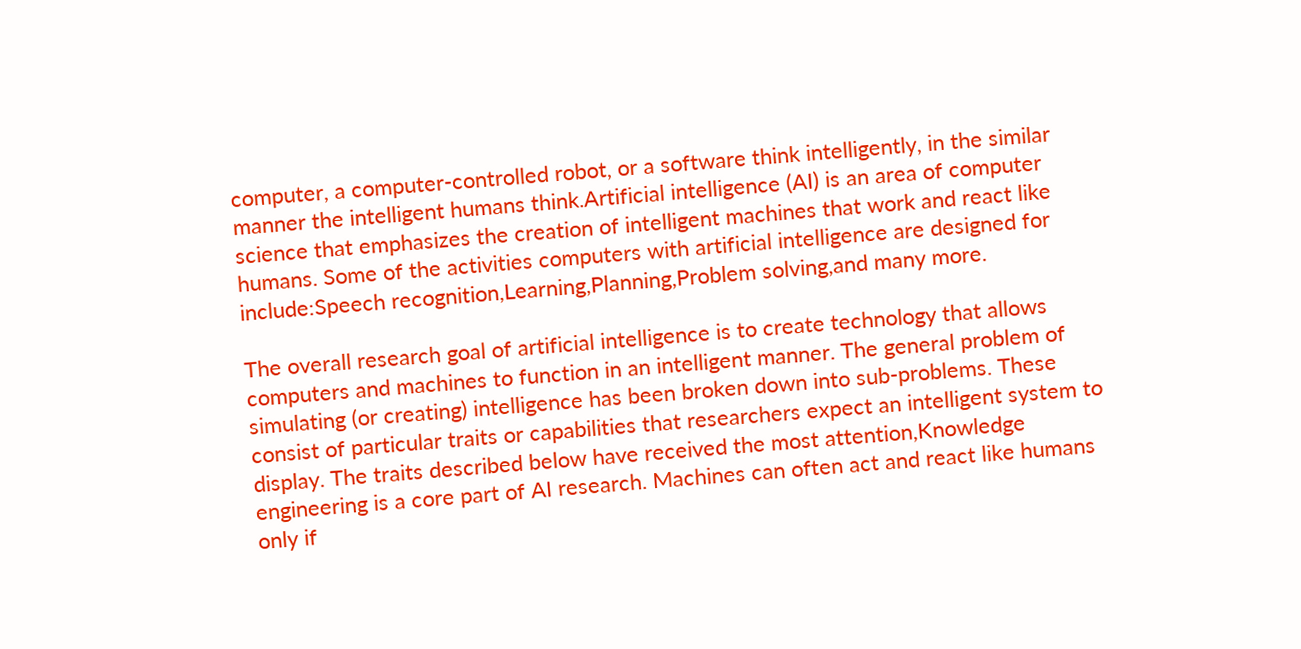computer, a computer-controlled robot, or a software think intelligently, in the similar manner the intelligent humans think.Artificial intelligence (AI) is an area of computer science that emphasizes the creation of intelligent machines that work and react like humans. Some of the activities computers with artificial intelligence are designed for include:Speech recognition,Learning,Planning,Problem solving,and many more.

The overall research goal of artificial intelligence is to create technology that allows computers and machines to function in an intelligent manner. The general problem of simulating (or creating) intelligence has been broken down into sub-problems. These consist of particular traits or capabilities that researchers expect an intelligent system to display. The traits described below have received the most attention,Knowledge engineering is a core part of AI research. Machines can often act and react like humans only if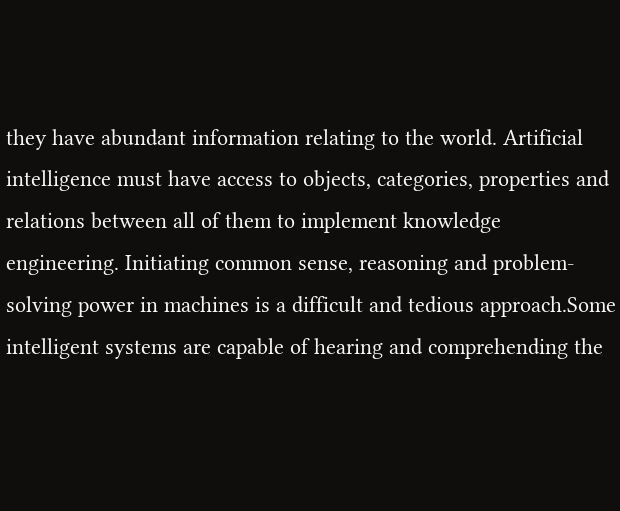they have abundant information relating to the world. Artificial intelligence must have access to objects, categories, properties and relations between all of them to implement knowledge engineering. Initiating common sense, reasoning and problem-solving power in machines is a difficult and tedious approach.Some intelligent systems are capable of hearing and comprehending the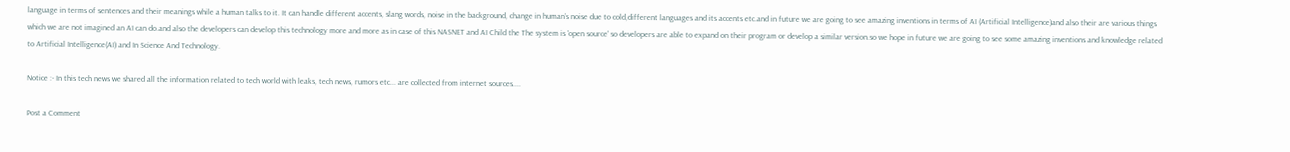language in terms of sentences and their meanings while a human talks to it. It can handle different accents, slang words, noise in the background, change in human’s noise due to cold,different languages and its accents etc.and in future we are going to see amazing inventions in terms of AI (Artificial Intelligence)and also their are various things which we are not imagined an AI can do.and also the developers can develop this technology more and more as in case of this NASNET and AI Child the The system is 'open source' so developers are able to expand on their program or develop a similar version.so we hope in future we are going to see some amazing inventions and knowledge related to Artificial Intelligence(AI) and In Science And Technology.

Notice :- In this tech news we shared all the information related to tech world with leaks, tech news, rumors etc... are collected from internet sources....

Post a Comment